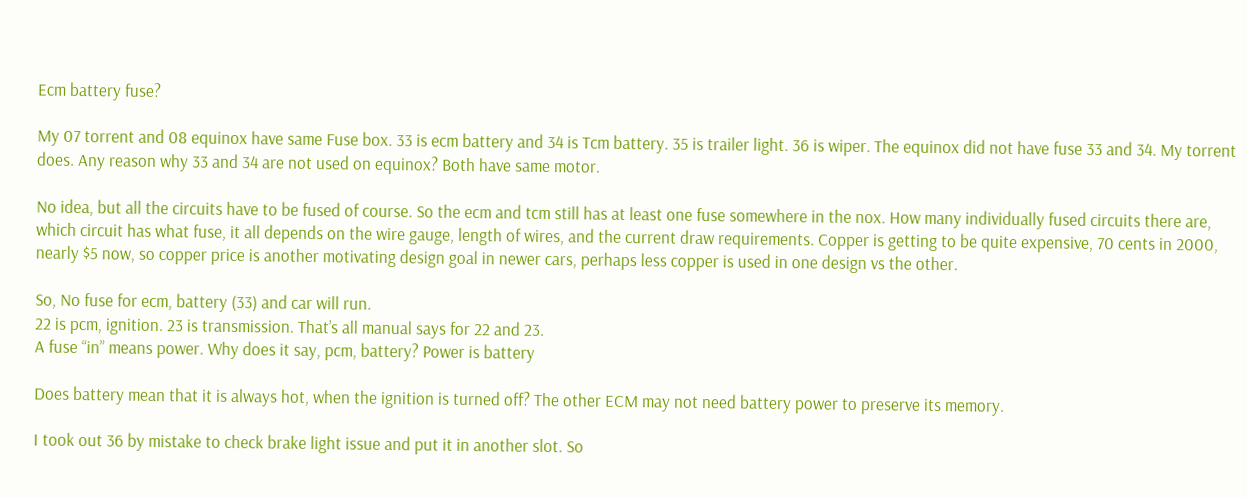Ecm battery fuse?

My 07 torrent and 08 equinox have same Fuse box. 33 is ecm battery and 34 is Tcm battery. 35 is trailer light. 36 is wiper. The equinox did not have fuse 33 and 34. My torrent does. Any reason why 33 and 34 are not used on equinox? Both have same motor.

No idea, but all the circuits have to be fused of course. So the ecm and tcm still has at least one fuse somewhere in the nox. How many individually fused circuits there are, which circuit has what fuse, it all depends on the wire gauge, length of wires, and the current draw requirements. Copper is getting to be quite expensive, 70 cents in 2000, nearly $5 now, so copper price is another motivating design goal in newer cars, perhaps less copper is used in one design vs the other.

So, No fuse for ecm, battery (33) and car will run.
22 is pcm, ignition. 23 is transmission. That’s all manual says for 22 and 23.
A fuse “in” means power. Why does it say, pcm, battery? Power is battery

Does battery mean that it is always hot, when the ignition is turned off? The other ECM may not need battery power to preserve its memory.

I took out 36 by mistake to check brake light issue and put it in another slot. So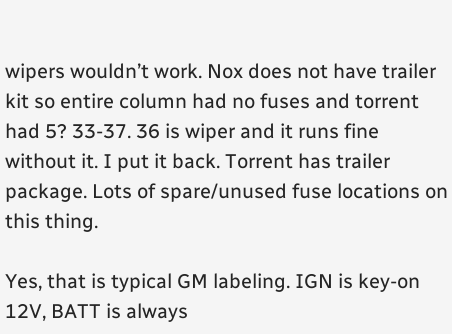wipers wouldn’t work. Nox does not have trailer kit so entire column had no fuses and torrent had 5? 33-37. 36 is wiper and it runs fine without it. I put it back. Torrent has trailer package. Lots of spare/unused fuse locations on this thing.

Yes, that is typical GM labeling. IGN is key-on 12V, BATT is always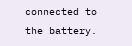connected to the battery.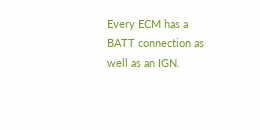Every ECM has a BATT connection as well as an IGN.